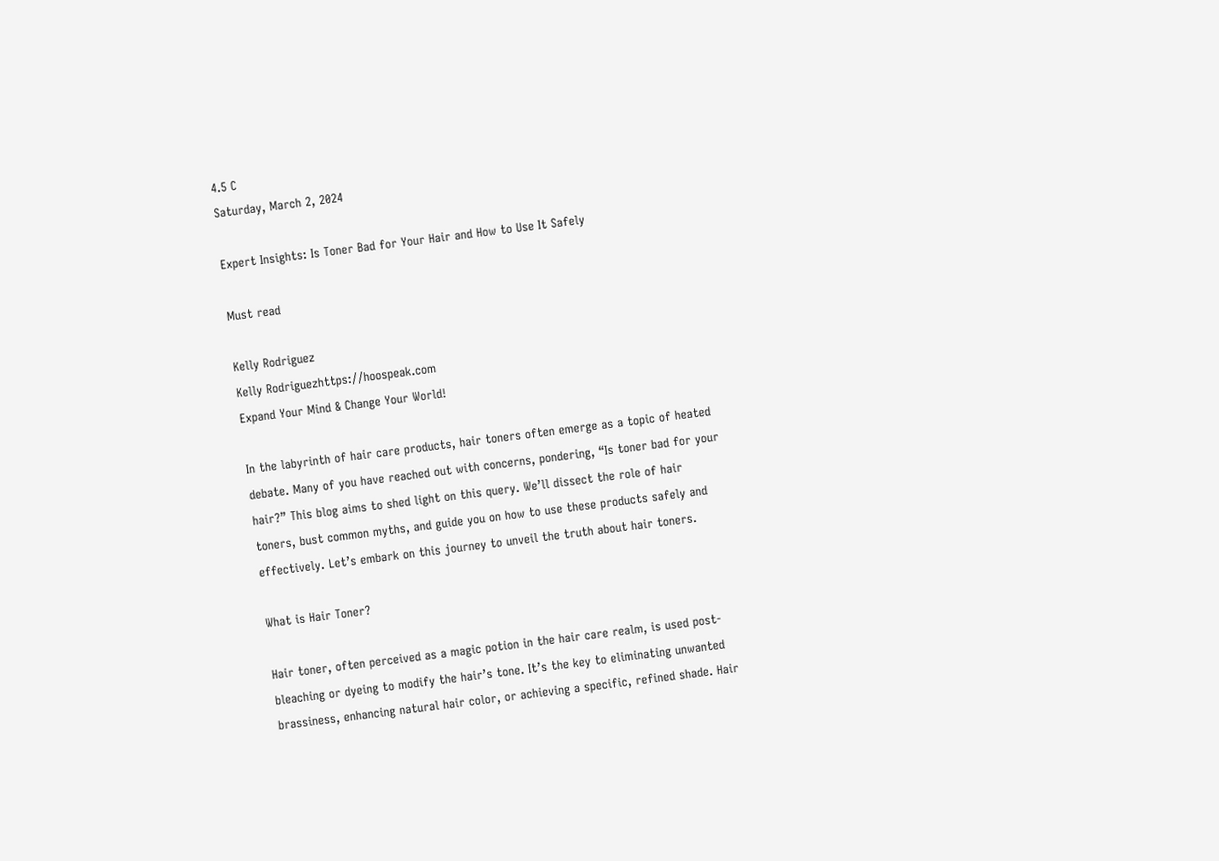4.5 C
Saturday, March 2, 2024

Expert Insights: Is Toner Bad for Your Hair and How to Use It Safely

Must read

Kelly Rodriguez
Kelly Rodriguezhttps://hoospeak.com
Expand Your Mind & Change Your World!

In the labyrinth of hair care products, hair toners often emerge as a topic of heated debate. Many of you have reached out with concerns, pondering, “Is toner bad for your hair?” This blog aims to shed light on this query. We’ll dissect the role of hair toners, bust common myths, and guide you on how to use these products safely and effectively. Let’s embark on this journey to unveil the truth about hair toners.

What is Hair Toner?

Hair toner, often perceived as a magic potion in the hair care realm, is used post-bleaching or dyeing to modify the hair’s tone. It’s the key to eliminating unwanted brassiness, enhancing natural hair color, or achieving a specific, refined shade. Hair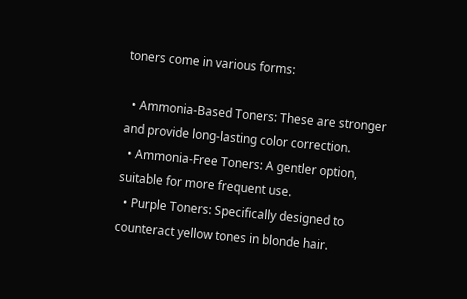toners come in various forms:

  • Ammonia-Based Toners: These are stronger and provide long-lasting color correction.
  • Ammonia-Free Toners: A gentler option, suitable for more frequent use.
  • Purple Toners: Specifically designed to counteract yellow tones in blonde hair.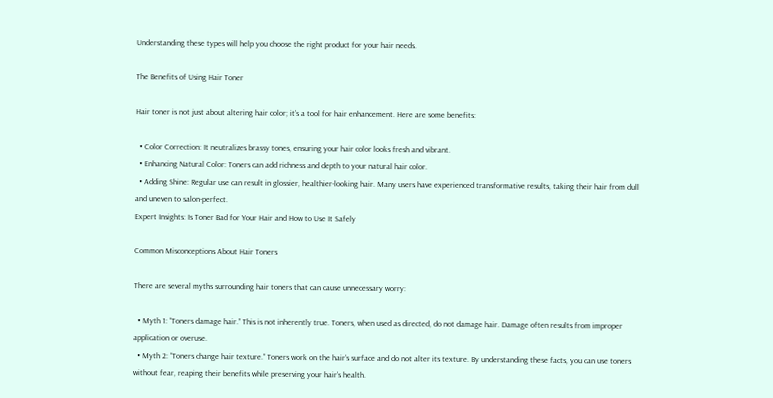Understanding these types will help you choose the right product for your hair needs.

The Benefits of Using Hair Toner

Hair toner is not just about altering hair color; it’s a tool for hair enhancement. Here are some benefits:

  • Color Correction: It neutralizes brassy tones, ensuring your hair color looks fresh and vibrant.
  • Enhancing Natural Color: Toners can add richness and depth to your natural hair color.
  • Adding Shine: Regular use can result in glossier, healthier-looking hair. Many users have experienced transformative results, taking their hair from dull and uneven to salon-perfect.
Expert Insights: Is Toner Bad for Your Hair and How to Use It Safely

Common Misconceptions About Hair Toners

There are several myths surrounding hair toners that can cause unnecessary worry:

  • Myth 1: “Toners damage hair.” This is not inherently true. Toners, when used as directed, do not damage hair. Damage often results from improper application or overuse.
  • Myth 2: “Toners change hair texture.” Toners work on the hair’s surface and do not alter its texture. By understanding these facts, you can use toners without fear, reaping their benefits while preserving your hair’s health.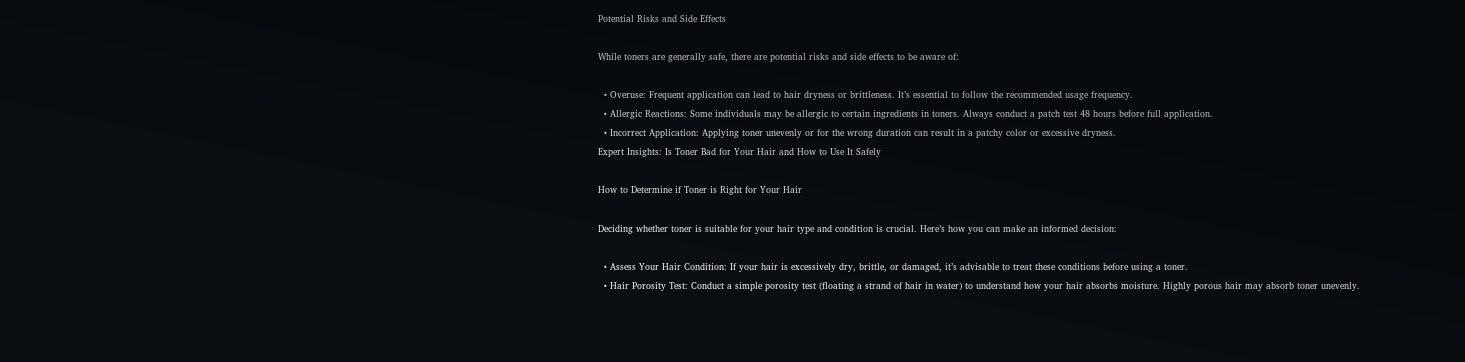Potential Risks and Side Effects

While toners are generally safe, there are potential risks and side effects to be aware of:

  • Overuse: Frequent application can lead to hair dryness or brittleness. It’s essential to follow the recommended usage frequency.
  • Allergic Reactions: Some individuals may be allergic to certain ingredients in toners. Always conduct a patch test 48 hours before full application.
  • Incorrect Application: Applying toner unevenly or for the wrong duration can result in a patchy color or excessive dryness.
Expert Insights: Is Toner Bad for Your Hair and How to Use It Safely

How to Determine if Toner is Right for Your Hair

Deciding whether toner is suitable for your hair type and condition is crucial. Here’s how you can make an informed decision:

  • Assess Your Hair Condition: If your hair is excessively dry, brittle, or damaged, it’s advisable to treat these conditions before using a toner.
  • Hair Porosity Test: Conduct a simple porosity test (floating a strand of hair in water) to understand how your hair absorbs moisture. Highly porous hair may absorb toner unevenly.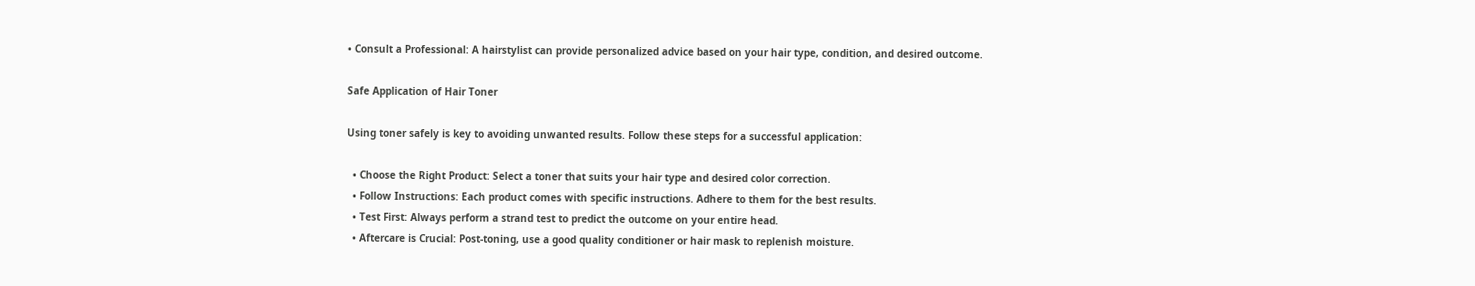• Consult a Professional: A hairstylist can provide personalized advice based on your hair type, condition, and desired outcome.

Safe Application of Hair Toner

Using toner safely is key to avoiding unwanted results. Follow these steps for a successful application:

  • Choose the Right Product: Select a toner that suits your hair type and desired color correction.
  • Follow Instructions: Each product comes with specific instructions. Adhere to them for the best results.
  • Test First: Always perform a strand test to predict the outcome on your entire head.
  • Aftercare is Crucial: Post-toning, use a good quality conditioner or hair mask to replenish moisture.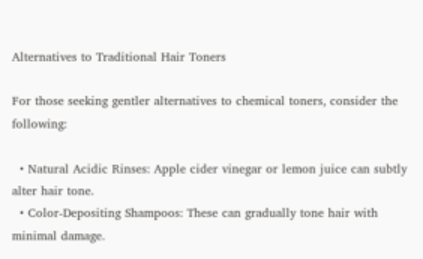Alternatives to Traditional Hair Toners

For those seeking gentler alternatives to chemical toners, consider the following:

  • Natural Acidic Rinses: Apple cider vinegar or lemon juice can subtly alter hair tone.
  • Color-Depositing Shampoos: These can gradually tone hair with minimal damage.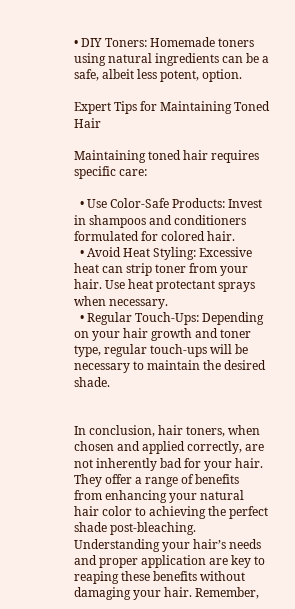• DIY Toners: Homemade toners using natural ingredients can be a safe, albeit less potent, option.

Expert Tips for Maintaining Toned Hair

Maintaining toned hair requires specific care:

  • Use Color-Safe Products: Invest in shampoos and conditioners formulated for colored hair.
  • Avoid Heat Styling: Excessive heat can strip toner from your hair. Use heat protectant sprays when necessary.
  • Regular Touch-Ups: Depending on your hair growth and toner type, regular touch-ups will be necessary to maintain the desired shade.


In conclusion, hair toners, when chosen and applied correctly, are not inherently bad for your hair. They offer a range of benefits from enhancing your natural hair color to achieving the perfect shade post-bleaching. Understanding your hair’s needs and proper application are key to reaping these benefits without damaging your hair. Remember,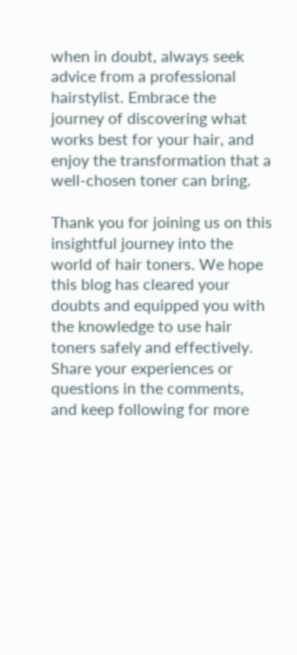when in doubt, always seek advice from a professional hairstylist. Embrace the journey of discovering what works best for your hair, and enjoy the transformation that a well-chosen toner can bring.

Thank you for joining us on this insightful journey into the world of hair toners. We hope this blog has cleared your doubts and equipped you with the knowledge to use hair toners safely and effectively. Share your experiences or questions in the comments, and keep following for more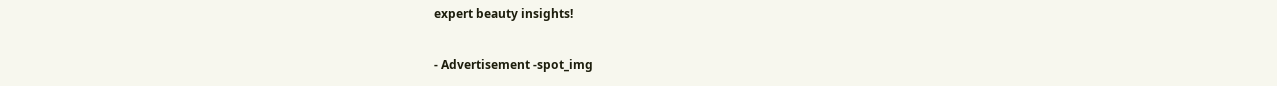expert beauty insights!

- Advertisement -spot_img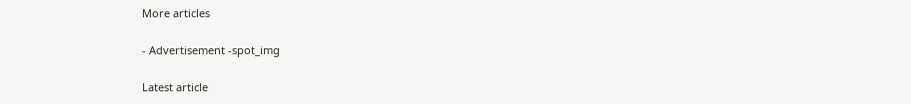More articles

- Advertisement -spot_img

Latest article